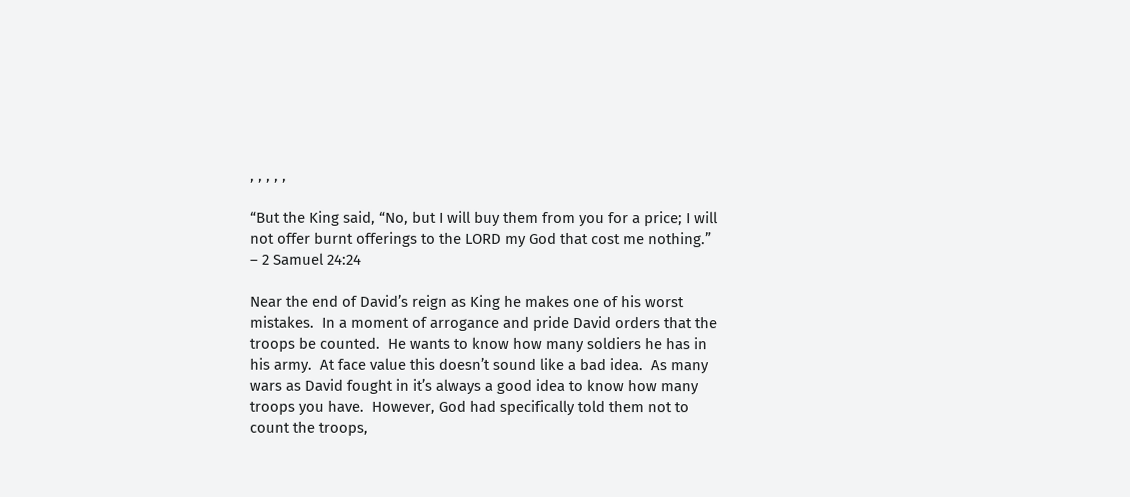, , , , ,

“But the King said, “No, but I will buy them from you for a price; I will not offer burnt offerings to the LORD my God that cost me nothing.” – 2 Samuel 24:24

Near the end of David’s reign as King he makes one of his worst mistakes.  In a moment of arrogance and pride David orders that the troops be counted.  He wants to know how many soldiers he has in his army.  At face value this doesn’t sound like a bad idea.  As many wars as David fought in it’s always a good idea to know how many troops you have.  However, God had specifically told them not to count the troops,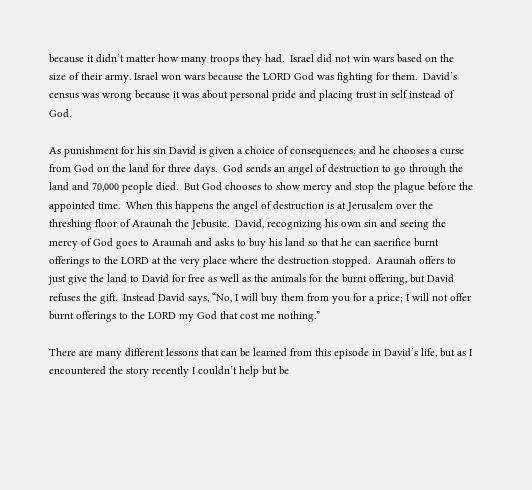because it didn’t matter how many troops they had.  Israel did not win wars based on the size of their army. Israel won wars because the LORD God was fighting for them.  David’s census was wrong because it was about personal pride and placing trust in self instead of God.

As punishment for his sin David is given a choice of consequences; and he chooses a curse from God on the land for three days.  God sends an angel of destruction to go through the land and 70,000 people died.  But God chooses to show mercy and stop the plague before the appointed time.  When this happens the angel of destruction is at Jerusalem over the threshing floor of Araunah the Jebusite.  David, recognizing his own sin and seeing the mercy of God goes to Araunah and asks to buy his land so that he can sacrifice burnt offerings to the LORD at the very place where the destruction stopped.  Araunah offers to just give the land to David for free as well as the animals for the burnt offering, but David refuses the gift.  Instead David says, “No, I will buy them from you for a price; I will not offer burnt offerings to the LORD my God that cost me nothing.”

There are many different lessons that can be learned from this episode in David’s life, but as I encountered the story recently I couldn’t help but be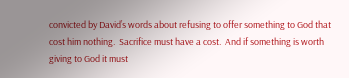convicted by David’s words about refusing to offer something to God that cost him nothing.  Sacrifice must have a cost.  And if something is worth giving to God it must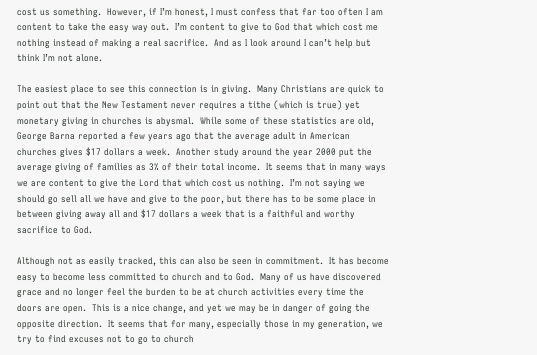cost us something.  However, if I’m honest, I must confess that far too often I am content to take the easy way out.  I’m content to give to God that which cost me nothing instead of making a real sacrifice.  And as I look around I can’t help but think I’m not alone.

The easiest place to see this connection is in giving.  Many Christians are quick to point out that the New Testament never requires a tithe (which is true) yet monetary giving in churches is abysmal.  While some of these statistics are old, George Barna reported a few years ago that the average adult in American churches gives $17 dollars a week.  Another study around the year 2000 put the average giving of families as 3% of their total income.  It seems that in many ways we are content to give the Lord that which cost us nothing.  I’m not saying we should go sell all we have and give to the poor, but there has to be some place in between giving away all and $17 dollars a week that is a faithful and worthy sacrifice to God.

Although not as easily tracked, this can also be seen in commitment.  It has become easy to become less committed to church and to God.  Many of us have discovered grace and no longer feel the burden to be at church activities every time the doors are open.  This is a nice change, and yet we may be in danger of going the opposite direction.  It seems that for many, especially those in my generation, we try to find excuses not to go to church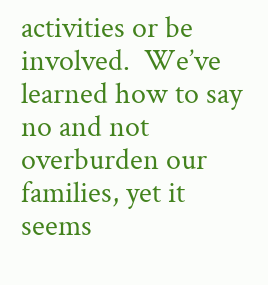activities or be involved.  We’ve learned how to say no and not overburden our families, yet it seems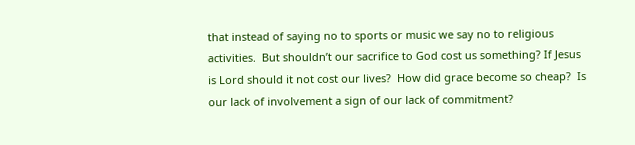that instead of saying no to sports or music we say no to religious activities.  But shouldn’t our sacrifice to God cost us something? If Jesus is Lord should it not cost our lives?  How did grace become so cheap?  Is our lack of involvement a sign of our lack of commitment?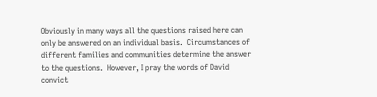Obviously in many ways all the questions raised here can only be answered on an individual basis.  Circumstances of different families and communities determine the answer to the questions.  However, I pray the words of David convict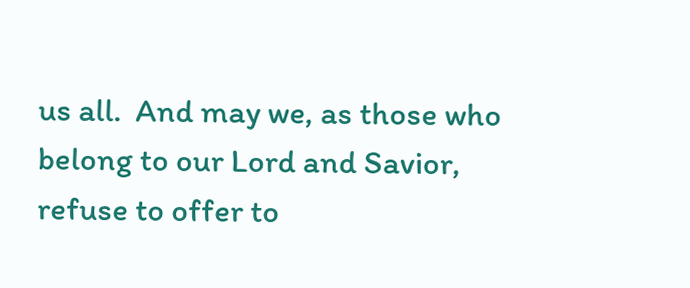us all.  And may we, as those who belong to our Lord and Savior, refuse to offer to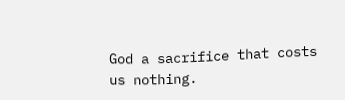God a sacrifice that costs us nothing.